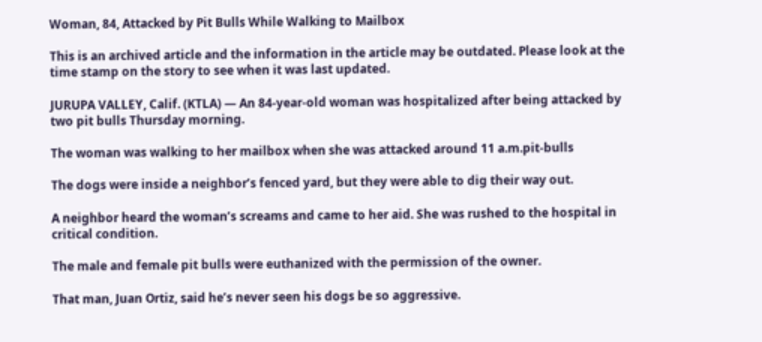Woman, 84, Attacked by Pit Bulls While Walking to Mailbox

This is an archived article and the information in the article may be outdated. Please look at the time stamp on the story to see when it was last updated.

JURUPA VALLEY, Calif. (KTLA) — An 84-year-old woman was hospitalized after being attacked by two pit bulls Thursday morning.

The woman was walking to her mailbox when she was attacked around 11 a.m.pit-bulls

The dogs were inside a neighbor’s fenced yard, but they were able to dig their way out.

A neighbor heard the woman’s screams and came to her aid. She was rushed to the hospital in critical condition.

The male and female pit bulls were euthanized with the permission of the owner.

That man, Juan Ortiz, said he’s never seen his dogs be so aggressive.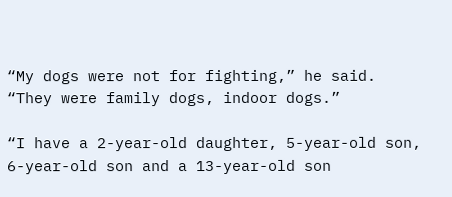“My dogs were not for fighting,” he said. “They were family dogs, indoor dogs.”

“I have a 2-year-old daughter, 5-year-old son, 6-year-old son and a 13-year-old son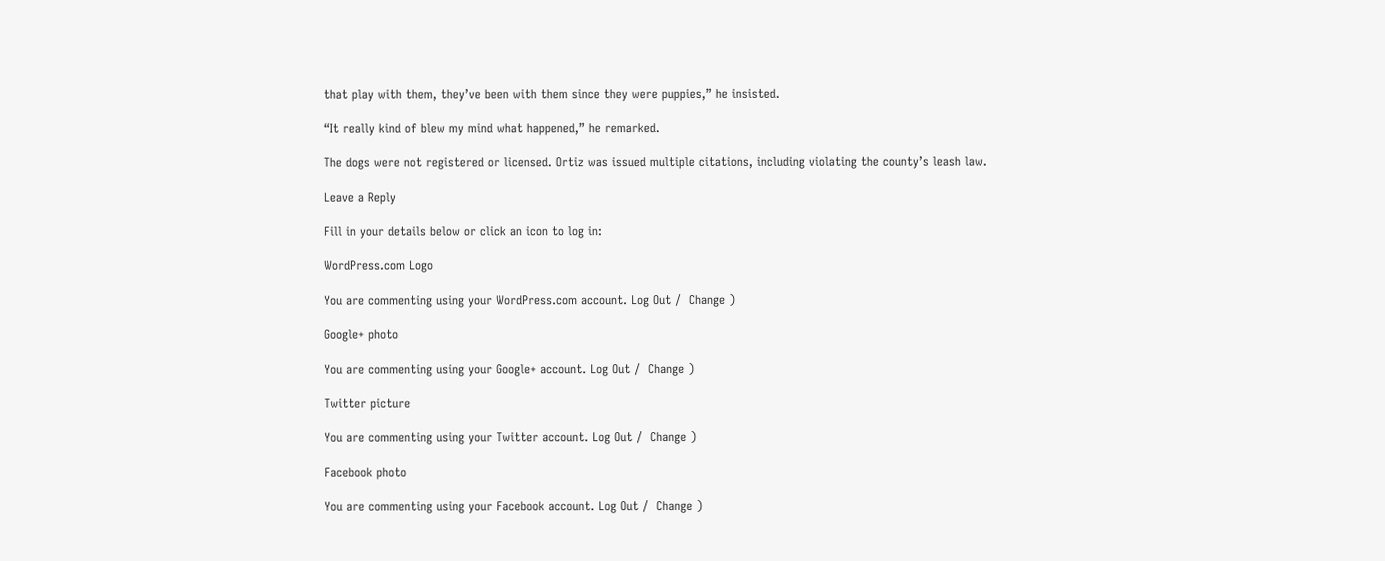that play with them, they’ve been with them since they were puppies,” he insisted.

“It really kind of blew my mind what happened,” he remarked.

The dogs were not registered or licensed. Ortiz was issued multiple citations, including violating the county’s leash law.

Leave a Reply

Fill in your details below or click an icon to log in:

WordPress.com Logo

You are commenting using your WordPress.com account. Log Out /  Change )

Google+ photo

You are commenting using your Google+ account. Log Out /  Change )

Twitter picture

You are commenting using your Twitter account. Log Out /  Change )

Facebook photo

You are commenting using your Facebook account. Log Out /  Change )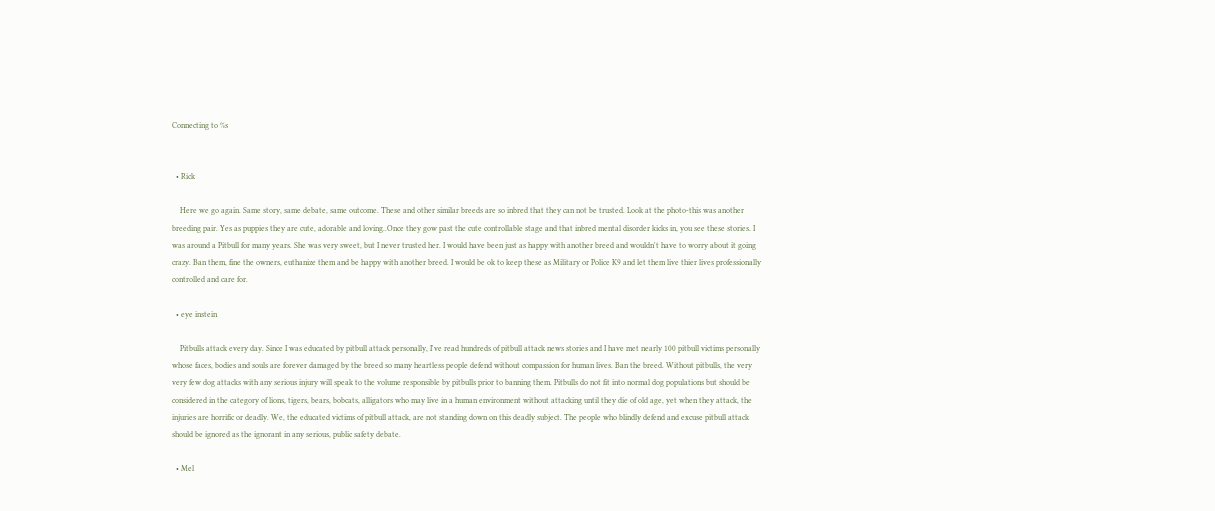Connecting to %s


  • Rick

    Here we go again. Same story, same debate, same outcome. These and other similar breeds are so inbred that they can not be trusted. Look at the photo-this was another breeding pair. Yes as puppies they are cute, adorable and loving..Once they gow past the cute controllable stage and that inbred mental disorder kicks in, you see these stories. I was around a Pitbull for many years. She was very sweet, but I never trusted her. I would have been just as happy with another breed and wouldn't have to worry about it going crazy. Ban them, fine the owners, euthanize them and be happy with another breed. I would be ok to keep these as Military or Police K9 and let them live thier lives professionally controlled and care for.

  • eye instein

    Pitbulls attack every day. Since I was educated by pitbull attack personally, I've read hundreds of pitbull attack news stories and I have met nearly 100 pitbull victims personally whose faces, bodies and souls are forever damaged by the breed so many heartless people defend without compassion for human lives. Ban the breed. Without pitbulls, the very very few dog attacks with any serious injury will speak to the volume responsible by pitbulls prior to banning them. Pitbulls do not fit into normal dog populations but should be considered in the category of lions, tigers, bears, bobcats, alligators who may live in a human environment without attacking until they die of old age, yet when they attack, the injuries are horrific or deadly. We, the educated victims of pitbull attack, are not standing down on this deadly subject. The people who blindly defend and excuse pitbull attack should be ignored as the ignorant in any serious, public safety debate.

  • Mel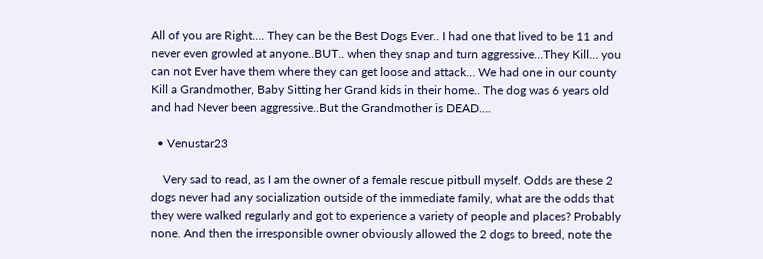All of you are Right…. They can be the Best Dogs Ever.. I had one that lived to be 11 and never even growled at anyone..BUT.. when they snap and turn aggressive…They Kill… you can not Ever have them where they can get loose and attack… We had one in our county Kill a Grandmother, Baby Sitting her Grand kids in their home.. The dog was 6 years old and had Never been aggressive..But the Grandmother is DEAD….

  • Venustar23

    Very sad to read, as I am the owner of a female rescue pitbull myself. Odds are these 2 dogs never had any socialization outside of the immediate family, what are the odds that they were walked regularly and got to experience a variety of people and places? Probably none. And then the irresponsible owner obviously allowed the 2 dogs to breed, note the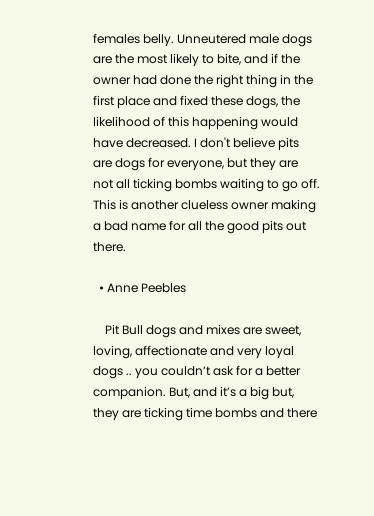females belly. Unneutered male dogs are the most likely to bite, and if the owner had done the right thing in the first place and fixed these dogs, the likelihood of this happening would have decreased. I don't believe pits are dogs for everyone, but they are not all ticking bombs waiting to go off. This is another clueless owner making a bad name for all the good pits out there.

  • Anne Peebles

    Pit Bull dogs and mixes are sweet, loving, affectionate and very loyal dogs .. you couldn’t ask for a better companion. But, and it’s a big but, they are ticking time bombs and there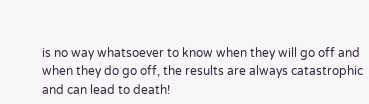is no way whatsoever to know when they will go off and when they do go off, the results are always catastrophic and can lead to death!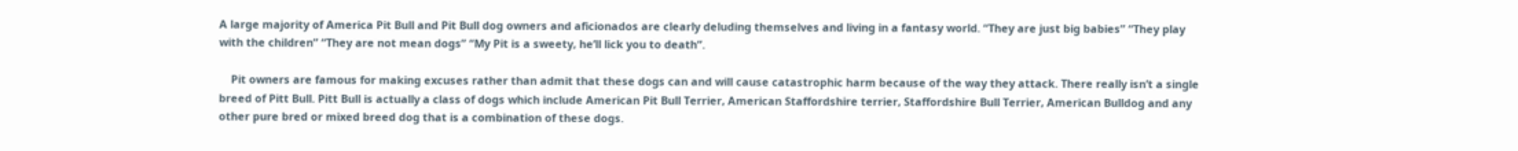A large majority of America Pit Bull and Pit Bull dog owners and aficionados are clearly deluding themselves and living in a fantasy world. “They are just big babies” “They play with the children” “They are not mean dogs” “My Pit is a sweety, he’ll lick you to death”.

    Pit owners are famous for making excuses rather than admit that these dogs can and will cause catastrophic harm because of the way they attack. There really isn’t a single breed of Pitt Bull. Pitt Bull is actually a class of dogs which include American Pit Bull Terrier, American Staffordshire terrier, Staffordshire Bull Terrier, American Bulldog and any other pure bred or mixed breed dog that is a combination of these dogs.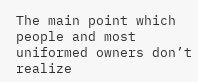The main point which people and most uniformed owners don’t realize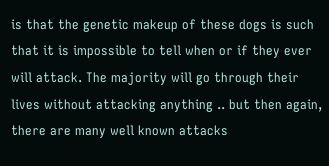is that the genetic makeup of these dogs is such that it is impossible to tell when or if they ever will attack. The majority will go through their lives without attacking anything .. but then again, there are many well known attacks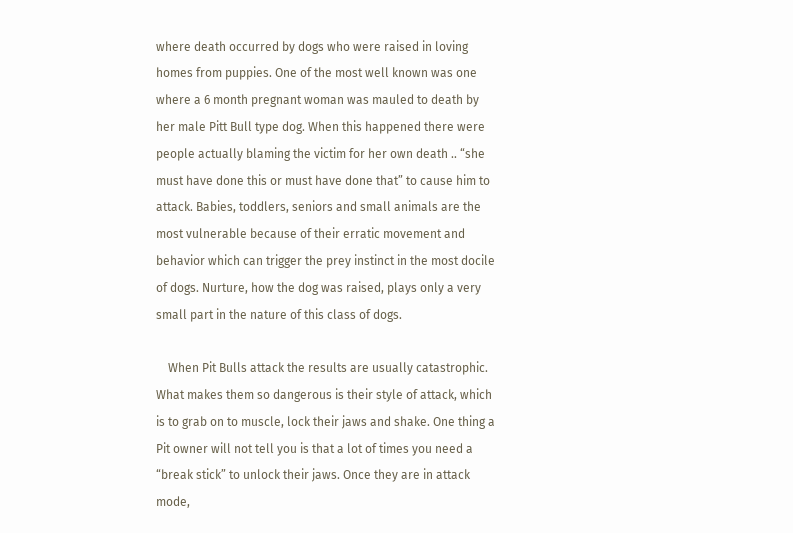where death occurred by dogs who were raised in loving homes from puppies. One of the most well known was one where a 6 month pregnant woman was mauled to death by her male Pitt Bull type dog. When this happened there were people actually blaming the victim for her own death .. “she must have done this or must have done that” to cause him to attack. Babies, toddlers, seniors and small animals are the most vulnerable because of their erratic movement and behavior which can trigger the prey instinct in the most docile of dogs. Nurture, how the dog was raised, plays only a very small part in the nature of this class of dogs.

    When Pit Bulls attack the results are usually catastrophic. What makes them so dangerous is their style of attack, which is to grab on to muscle, lock their jaws and shake. One thing a Pit owner will not tell you is that a lot of times you need a “break stick” to unlock their jaws. Once they are in attack mode,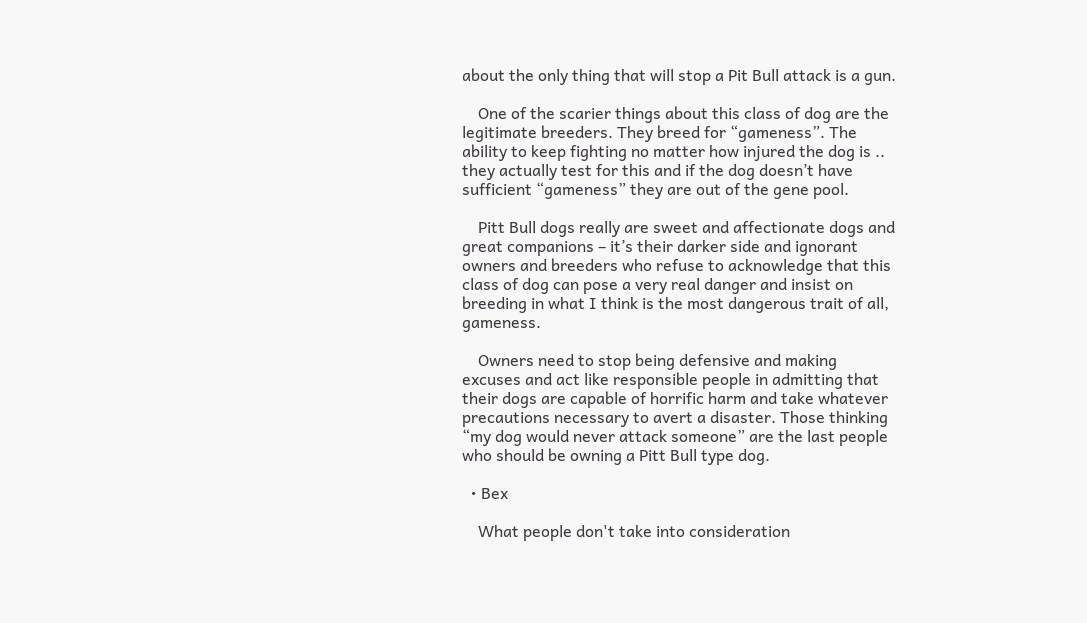about the only thing that will stop a Pit Bull attack is a gun.

    One of the scarier things about this class of dog are the legitimate breeders. They breed for “gameness”. The ability to keep fighting no matter how injured the dog is .. they actually test for this and if the dog doesn’t have sufficient “gameness” they are out of the gene pool.

    Pitt Bull dogs really are sweet and affectionate dogs and great companions – it’s their darker side and ignorant owners and breeders who refuse to acknowledge that this class of dog can pose a very real danger and insist on breeding in what I think is the most dangerous trait of all, gameness.

    Owners need to stop being defensive and making excuses and act like responsible people in admitting that their dogs are capable of horrific harm and take whatever precautions necessary to avert a disaster. Those thinking “my dog would never attack someone” are the last people who should be owning a Pitt Bull type dog.

  • Bex

    What people don't take into consideration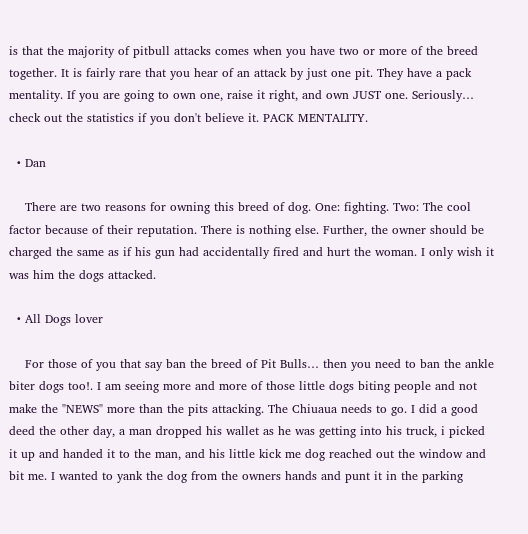is that the majority of pitbull attacks comes when you have two or more of the breed together. It is fairly rare that you hear of an attack by just one pit. They have a pack mentality. If you are going to own one, raise it right, and own JUST one. Seriously… check out the statistics if you don't believe it. PACK MENTALITY.

  • Dan

    There are two reasons for owning this breed of dog. One: fighting. Two: The cool factor because of their reputation. There is nothing else. Further, the owner should be charged the same as if his gun had accidentally fired and hurt the woman. I only wish it was him the dogs attacked.

  • All Dogs lover

    For those of you that say ban the breed of Pit Bulls… then you need to ban the ankle biter dogs too!. I am seeing more and more of those little dogs biting people and not make the "NEWS" more than the pits attacking. The Chiuaua needs to go. I did a good deed the other day, a man dropped his wallet as he was getting into his truck, i picked it up and handed it to the man, and his little kick me dog reached out the window and bit me. I wanted to yank the dog from the owners hands and punt it in the parking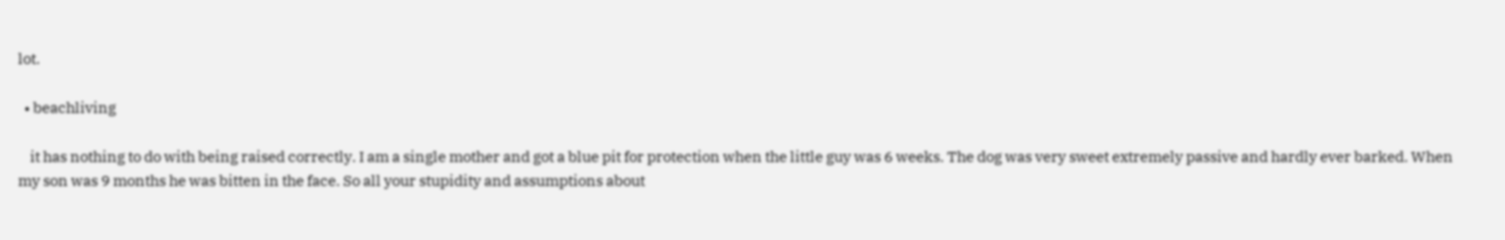lot.

  • beachliving

    it has nothing to do with being raised correctly. I am a single mother and got a blue pit for protection when the little guy was 6 weeks. The dog was very sweet extremely passive and hardly ever barked. When my son was 9 months he was bitten in the face. So all your stupidity and assumptions about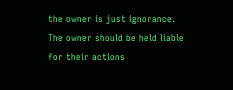the owner is just ignorance. The owner should be held liable for their actions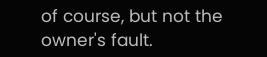of course, but not the owner's fault.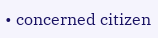• concerned citizen